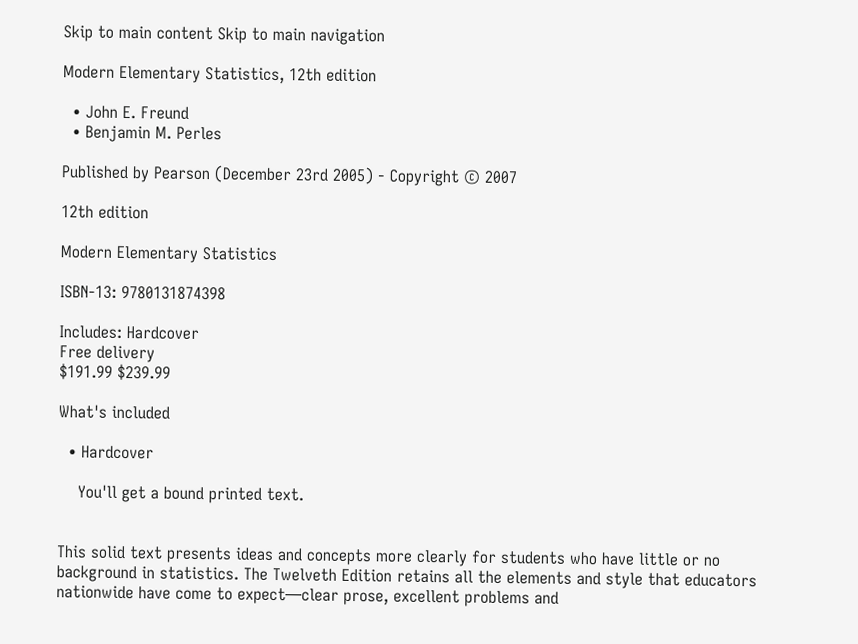Skip to main content Skip to main navigation

Modern Elementary Statistics, 12th edition

  • John E. Freund
  • Benjamin M. Perles

Published by Pearson (December 23rd 2005) - Copyright © 2007

12th edition

Modern Elementary Statistics

ISBN-13: 9780131874398

Includes: Hardcover
Free delivery
$191.99 $239.99

What's included

  • Hardcover

    You'll get a bound printed text.


This solid text presents ideas and concepts more clearly for students who have little or no background in statistics. The Twelveth Edition retains all the elements and style that educators nationwide have come to expect—clear prose, excellent problems and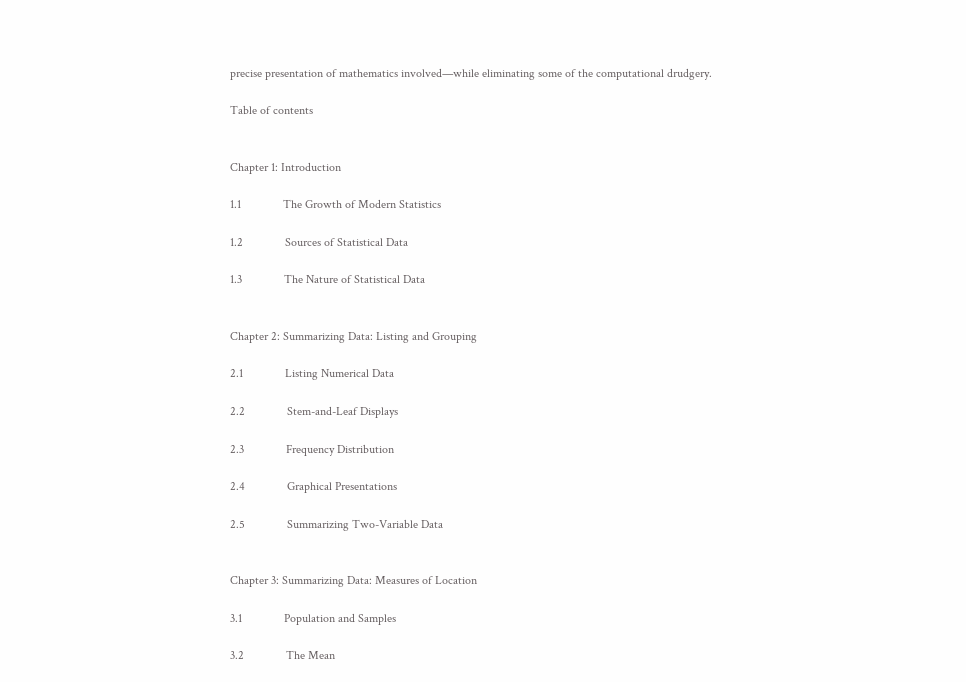precise presentation of mathematics involved—while eliminating some of the computational drudgery.

Table of contents


Chapter 1: Introduction

1.1              The Growth of Modern Statistics

1.2              Sources of Statistical Data

1.3              The Nature of Statistical Data


Chapter 2: Summarizing Data: Listing and Grouping

2.1              Listing Numerical Data

2.2              Stem-and-Leaf Displays

2.3              Frequency Distribution

2.4              Graphical Presentations

2.5              Summarizing Two-Variable Data


Chapter 3: Summarizing Data: Measures of Location

3.1              Population and Samples

3.2              The Mean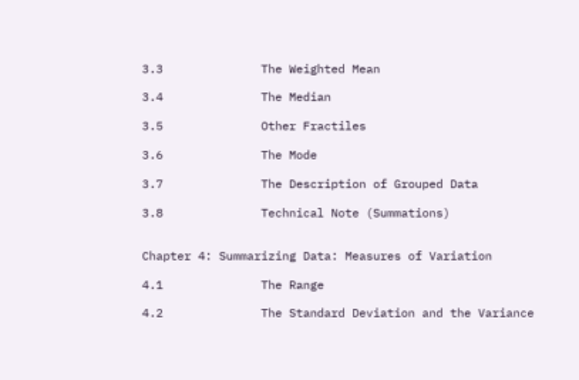3.3              The Weighted Mean

3.4              The Median

3.5              Other Fractiles

3.6              The Mode

3.7              The Description of Grouped Data

3.8              Technical Note (Summations)


Chapter 4: Summarizing Data: Measures of Variation

4.1              The Range

4.2              The Standard Deviation and the Variance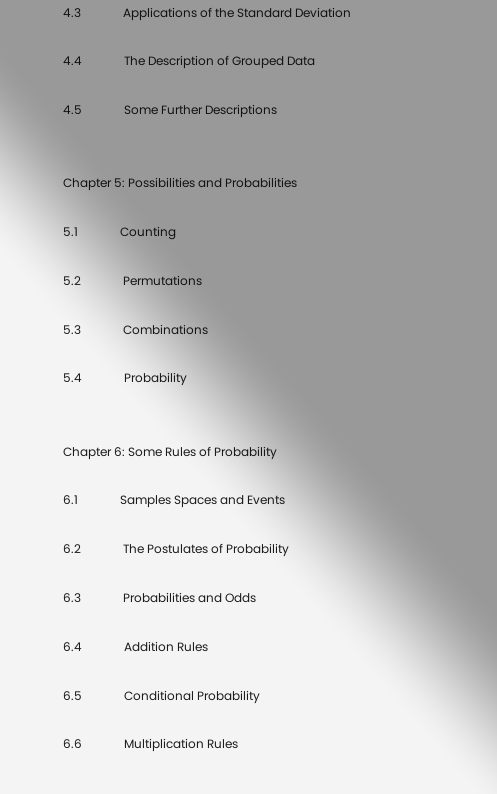4.3              Applications of the Standard Deviation

4.4              The Description of Grouped Data

4.5              Some Further Descriptions


Chapter 5: Possibilities and Probabilities

5.1              Counting

5.2              Permutations

5.3              Combinations

5.4              Probability


Chapter 6: Some Rules of Probability

6.1              Samples Spaces and Events

6.2              The Postulates of Probability

6.3              Probabilities and Odds

6.4              Addition Rules

6.5              Conditional Probability

6.6              Multiplication Rules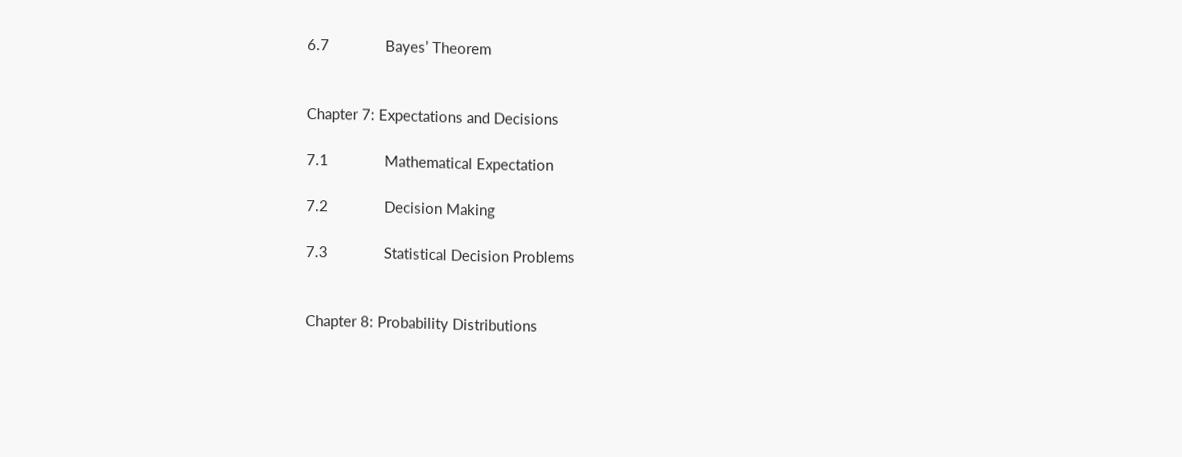6.7              Bayes’ Theorem


Chapter 7: Expectations and Decisions

7.1              Mathematical Expectation

7.2              Decision Making

7.3              Statistical Decision Problems


Chapter 8: Probability Distributions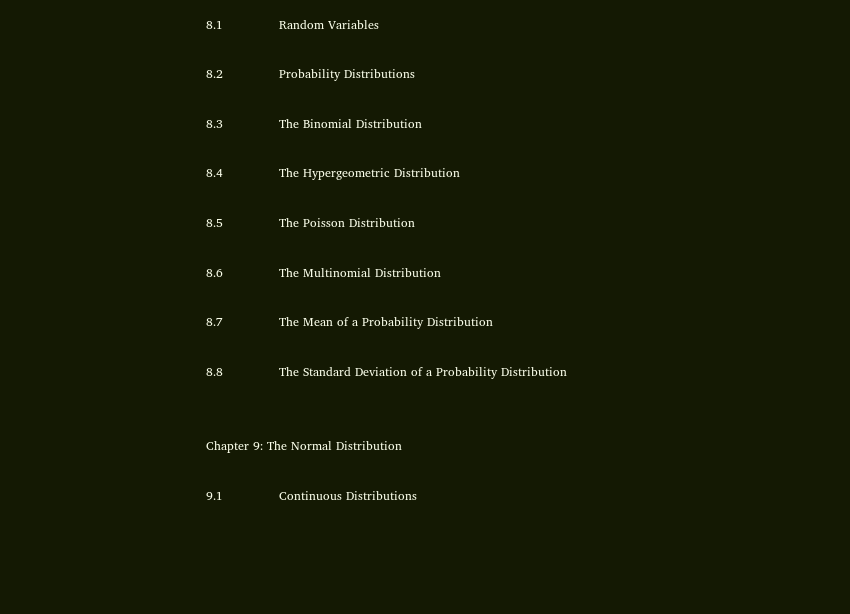8.1              Random Variables

8.2              Probability Distributions

8.3              The Binomial Distribution

8.4              The Hypergeometric Distribution

8.5              The Poisson Distribution

8.6              The Multinomial Distribution

8.7              The Mean of a Probability Distribution

8.8              The Standard Deviation of a Probability Distribution


Chapter 9: The Normal Distribution

9.1              Continuous Distributions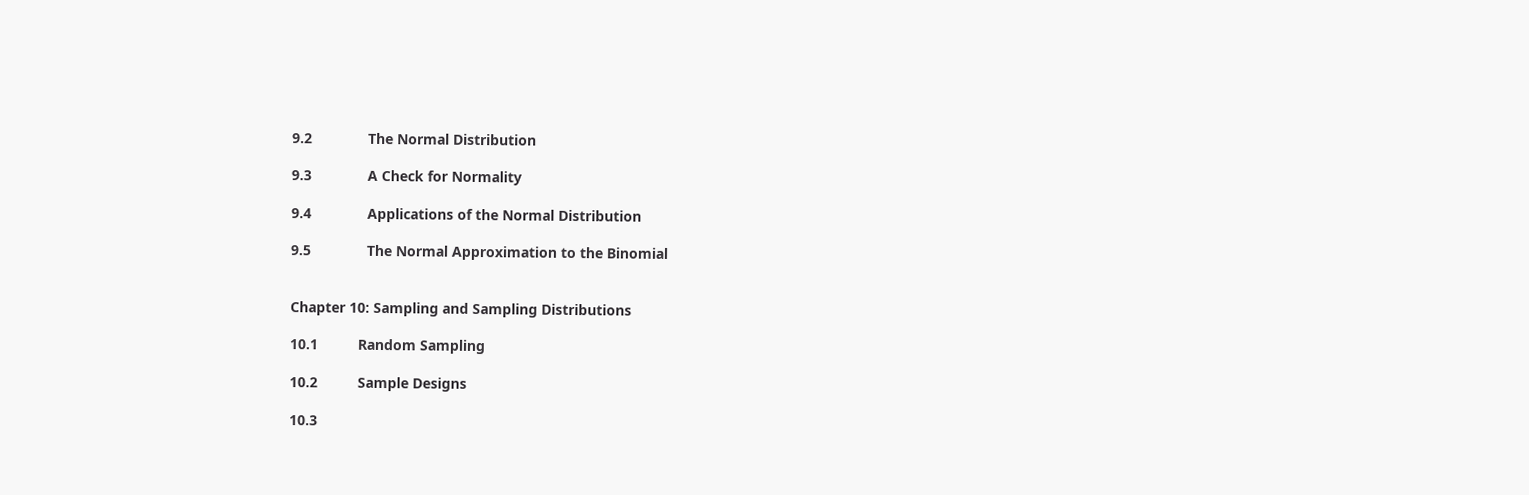9.2              The Normal Distribution

9.3              A Check for Normality

9.4              Applications of the Normal Distribution

9.5              The Normal Approximation to the Binomial


Chapter 10: Sampling and Sampling Distributions

10.1          Random Sampling

10.2          Sample Designs

10.3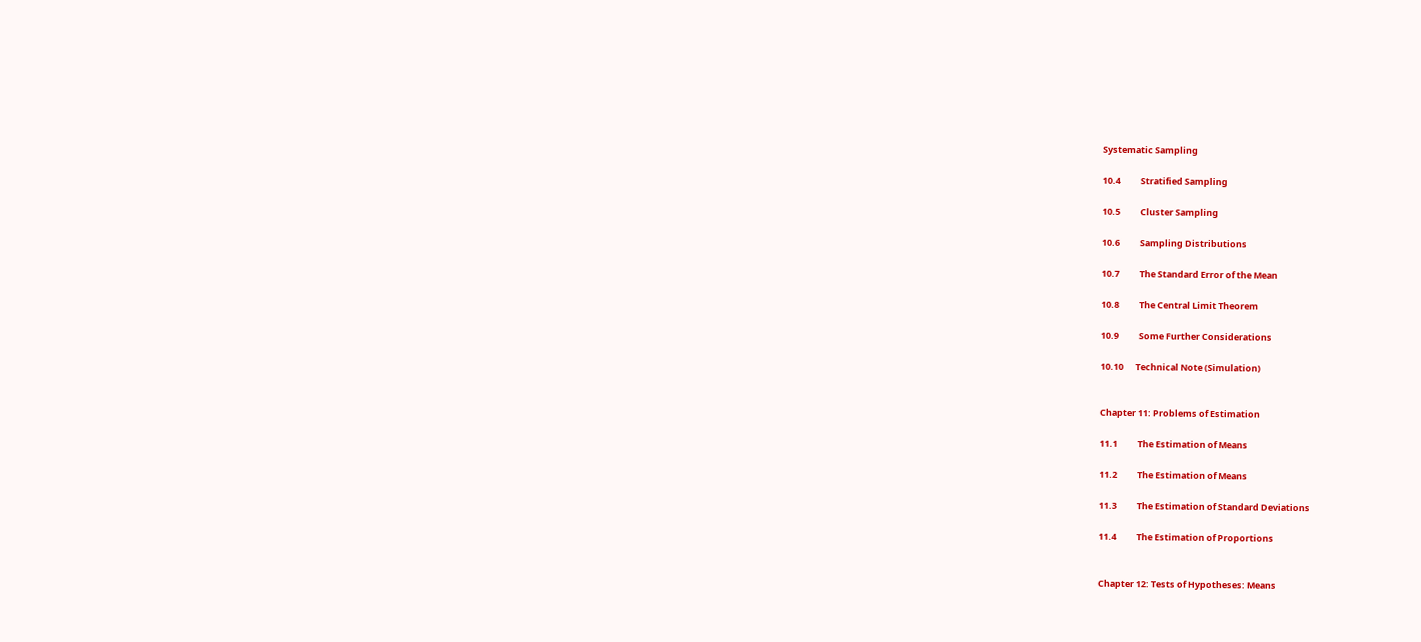Systematic Sampling

10.4          Stratified Sampling

10.5          Cluster Sampling

10.6          Sampling Distributions

10.7          The Standard Error of the Mean

10.8          The Central Limit Theorem

10.9          Some Further Considerations

10.10      Technical Note (Simulation)


Chapter 11: Problems of Estimation

11.1          The Estimation of Means

11.2          The Estimation of Means

11.3          The Estimation of Standard Deviations

11.4          The Estimation of Proportions


Chapter 12: Tests of Hypotheses: Means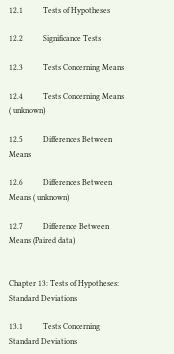12.1          Tests of Hypotheses

12.2          Significance Tests

12.3          Tests Concerning Means

12.4          Tests Concerning Means ( unknown)

12.5          Differences Between Means

12.6          Differences Between Means ( unknown)

12.7          Difference Between Means (Paired data)


Chapter 13: Tests of Hypotheses: Standard Deviations

13.1          Tests Concerning Standard Deviations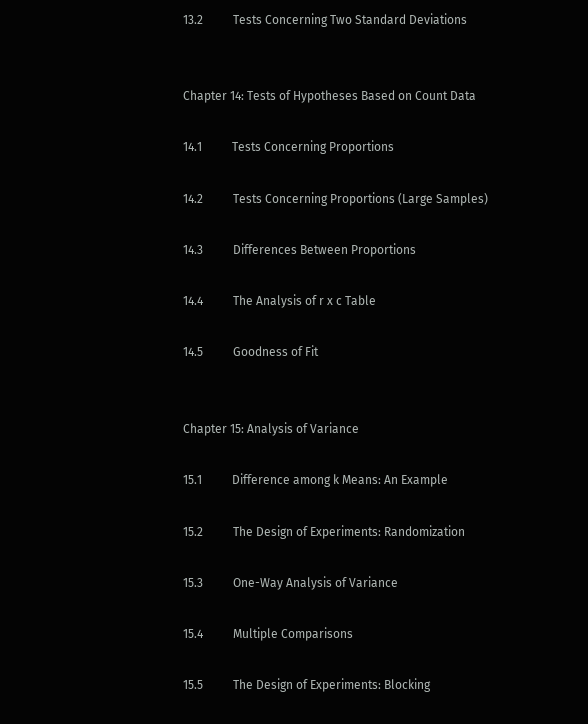13.2          Tests Concerning Two Standard Deviations


Chapter 14: Tests of Hypotheses Based on Count Data

14.1          Tests Concerning Proportions

14.2          Tests Concerning Proportions (Large Samples)

14.3          Differences Between Proportions

14.4          The Analysis of r x c Table

14.5          Goodness of Fit


Chapter 15: Analysis of Variance

15.1          Difference among k Means: An Example

15.2          The Design of Experiments: Randomization

15.3          One-Way Analysis of Variance

15.4          Multiple Comparisons

15.5          The Design of Experiments: Blocking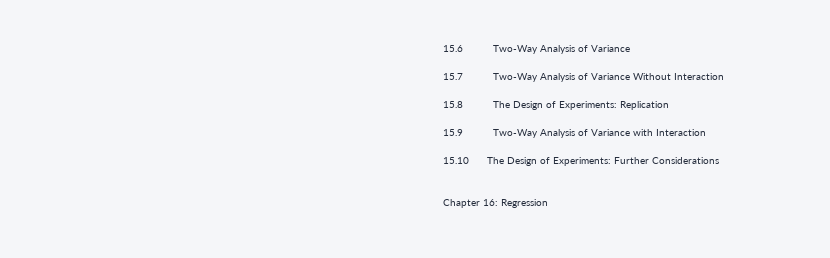15.6          Two-Way Analysis of Variance

15.7          Two-Way Analysis of Variance Without Interaction

15.8          The Design of Experiments: Replication

15.9          Two-Way Analysis of Variance with Interaction

15.10      The Design of Experiments: Further Considerations


Chapter 16: Regression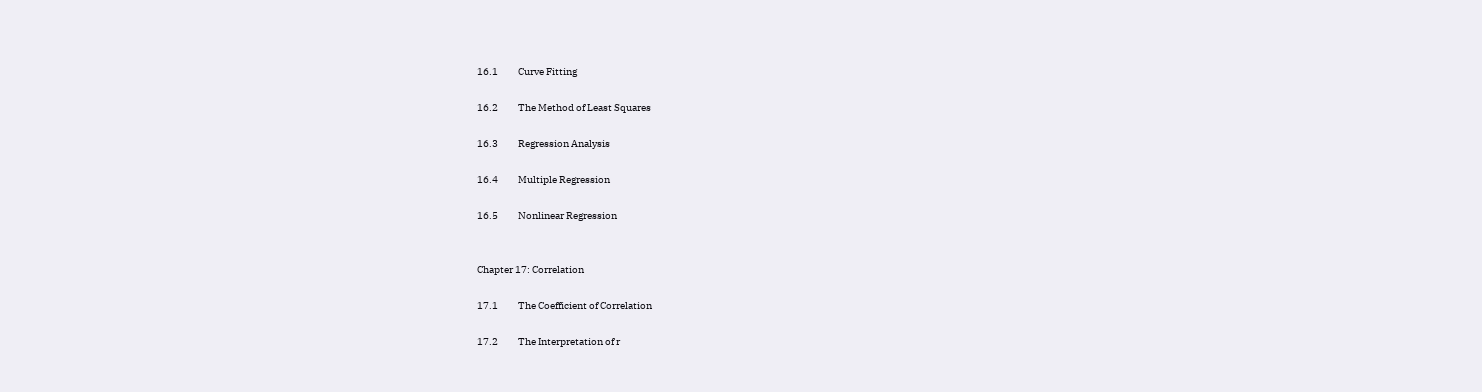16.1          Curve Fitting

16.2          The Method of Least Squares

16.3          Regression Analysis

16.4          Multiple Regression

16.5          Nonlinear Regression


Chapter 17: Correlation

17.1          The Coefficient of Correlation

17.2          The Interpretation of r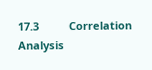17.3          Correlation Analysis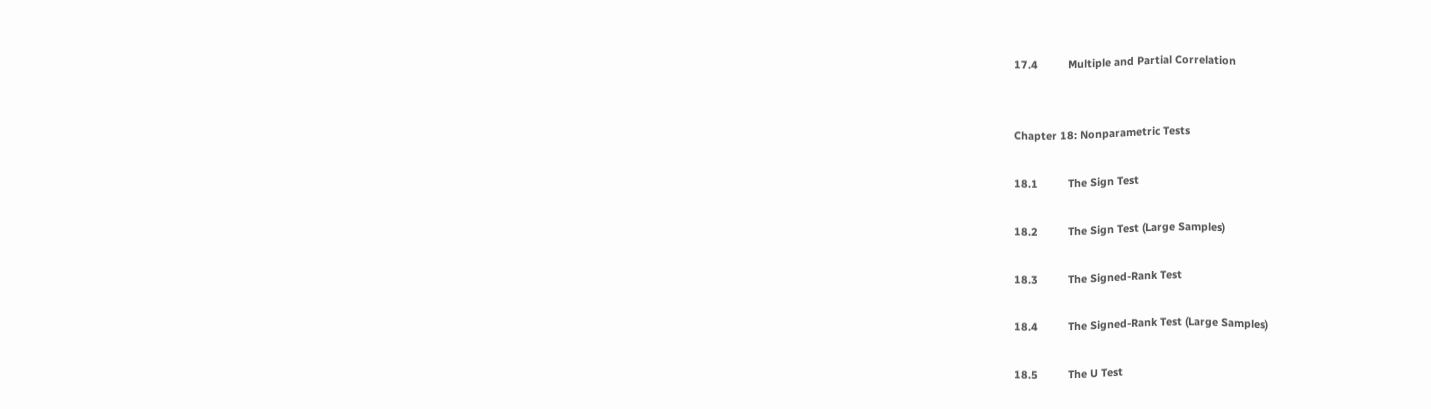17.4          Multiple and Partial Correlation


Chapter 18: Nonparametric Tests

18.1          The Sign Test

18.2          The Sign Test (Large Samples)

18.3          The Signed-Rank Test

18.4          The Signed-Rank Test (Large Samples)

18.5          The U Test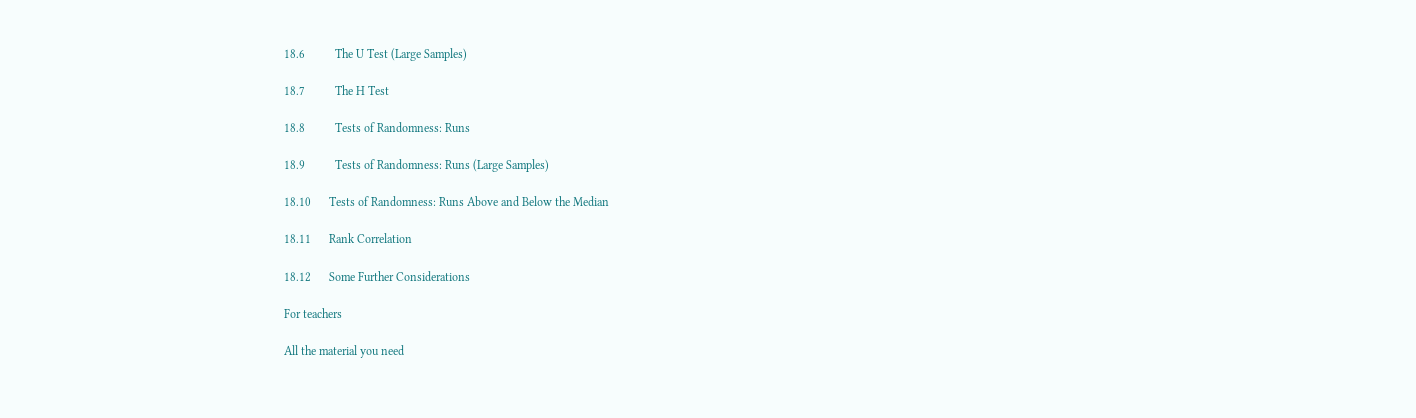18.6          The U Test (Large Samples)

18.7          The H Test

18.8          Tests of Randomness: Runs

18.9          Tests of Randomness: Runs (Large Samples)

18.10      Tests of Randomness: Runs Above and Below the Median

18.11      Rank Correlation

18.12      Some Further Considerations

For teachers

All the material you need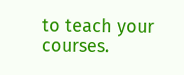to teach your courses.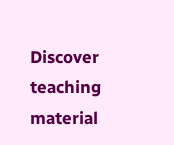Discover teaching material